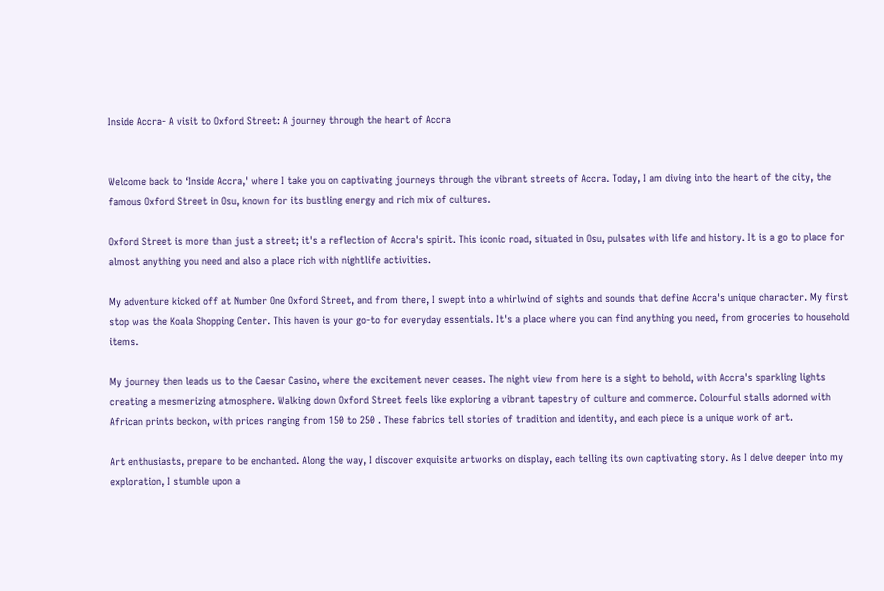Inside Accra- A visit to Oxford Street: A journey through the heart of Accra


Welcome back to ‘Inside Accra,' where I take you on captivating journeys through the vibrant streets of Accra. Today, I am diving into the heart of the city, the famous Oxford Street in Osu, known for its bustling energy and rich mix of cultures.

Oxford Street is more than just a street; it's a reflection of Accra's spirit. This iconic road, situated in Osu, pulsates with life and history. It is a go to place for almost anything you need and also a place rich with nightlife activities.

My adventure kicked off at Number One Oxford Street, and from there, I swept into a whirlwind of sights and sounds that define Accra's unique character. My first stop was the Koala Shopping Center. This haven is your go-to for everyday essentials. It's a place where you can find anything you need, from groceries to household items.

My journey then leads us to the Caesar Casino, where the excitement never ceases. The night view from here is a sight to behold, with Accra's sparkling lights creating a mesmerizing atmosphere. Walking down Oxford Street feels like exploring a vibrant tapestry of culture and commerce. Colourful stalls adorned with African prints beckon, with prices ranging from 150 to 250 . These fabrics tell stories of tradition and identity, and each piece is a unique work of art.

Art enthusiasts, prepare to be enchanted. Along the way, I discover exquisite artworks on display, each telling its own captivating story. As I delve deeper into my exploration, I stumble upon a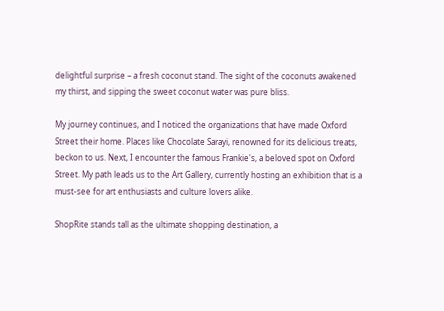delightful surprise – a fresh coconut stand. The sight of the coconuts awakened my thirst, and sipping the sweet coconut water was pure bliss.

My journey continues, and I noticed the organizations that have made Oxford Street their home. Places like Chocolate Sarayi, renowned for its delicious treats, beckon to us. Next, I encounter the famous Frankie's, a beloved spot on Oxford Street. My path leads us to the Art Gallery, currently hosting an exhibition that is a must-see for art enthusiasts and culture lovers alike.

ShopRite stands tall as the ultimate shopping destination, a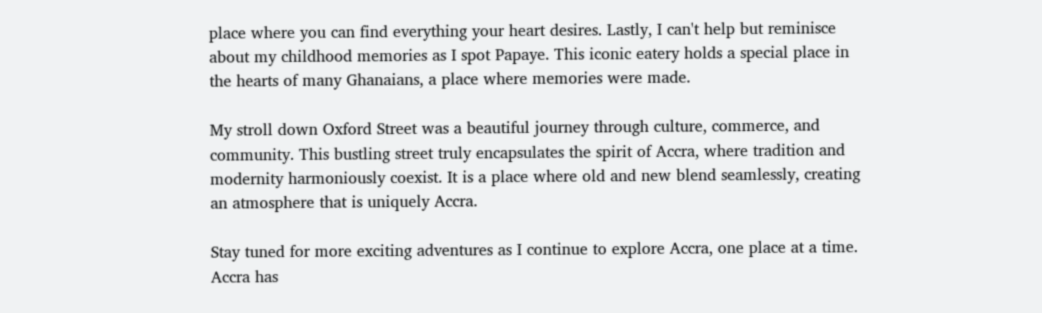place where you can find everything your heart desires. Lastly, I can't help but reminisce about my childhood memories as I spot Papaye. This iconic eatery holds a special place in the hearts of many Ghanaians, a place where memories were made.

My stroll down Oxford Street was a beautiful journey through culture, commerce, and community. This bustling street truly encapsulates the spirit of Accra, where tradition and modernity harmoniously coexist. It is a place where old and new blend seamlessly, creating an atmosphere that is uniquely Accra.

Stay tuned for more exciting adventures as I continue to explore Accra, one place at a time. Accra has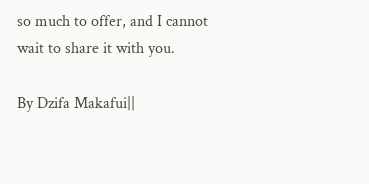so much to offer, and I cannot wait to share it with you.

By Dzifa Makafui||